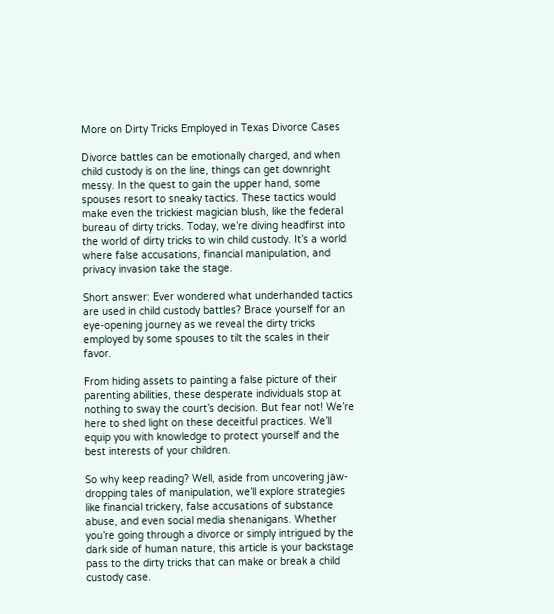More on Dirty Tricks Employed in Texas Divorce Cases

Divorce battles can be emotionally charged, and when child custody is on the line, things can get downright messy. In the quest to gain the upper hand, some spouses resort to sneaky tactics. These tactics would make even the trickiest magician blush, like the federal bureau of dirty tricks. Today, we’re diving headfirst into the world of dirty tricks to win child custody. It’s a world where false accusations, financial manipulation, and privacy invasion take the stage.

Short answer: Ever wondered what underhanded tactics are used in child custody battles? Brace yourself for an eye-opening journey as we reveal the dirty tricks employed by some spouses to tilt the scales in their favor.

From hiding assets to painting a false picture of their parenting abilities, these desperate individuals stop at nothing to sway the court’s decision. But fear not! We’re here to shed light on these deceitful practices. We’ll equip you with knowledge to protect yourself and the best interests of your children.

So why keep reading? Well, aside from uncovering jaw-dropping tales of manipulation, we’ll explore strategies like financial trickery, false accusations of substance abuse, and even social media shenanigans. Whether you’re going through a divorce or simply intrigued by the dark side of human nature, this article is your backstage pass to the dirty tricks that can make or break a child custody case.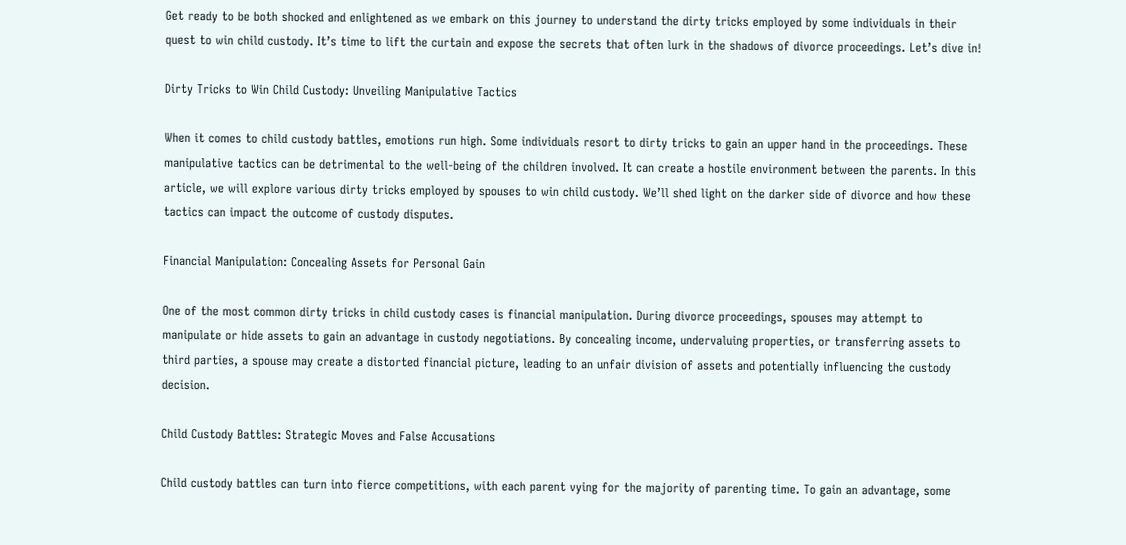Get ready to be both shocked and enlightened as we embark on this journey to understand the dirty tricks employed by some individuals in their quest to win child custody. It’s time to lift the curtain and expose the secrets that often lurk in the shadows of divorce proceedings. Let’s dive in!

Dirty Tricks to Win Child Custody: Unveiling Manipulative Tactics

When it comes to child custody battles, emotions run high. Some individuals resort to dirty tricks to gain an upper hand in the proceedings. These manipulative tactics can be detrimental to the well-being of the children involved. It can create a hostile environment between the parents. In this article, we will explore various dirty tricks employed by spouses to win child custody. We’ll shed light on the darker side of divorce and how these tactics can impact the outcome of custody disputes.

Financial Manipulation: Concealing Assets for Personal Gain

One of the most common dirty tricks in child custody cases is financial manipulation. During divorce proceedings, spouses may attempt to manipulate or hide assets to gain an advantage in custody negotiations. By concealing income, undervaluing properties, or transferring assets to third parties, a spouse may create a distorted financial picture, leading to an unfair division of assets and potentially influencing the custody decision.

Child Custody Battles: Strategic Moves and False Accusations

Child custody battles can turn into fierce competitions, with each parent vying for the majority of parenting time. To gain an advantage, some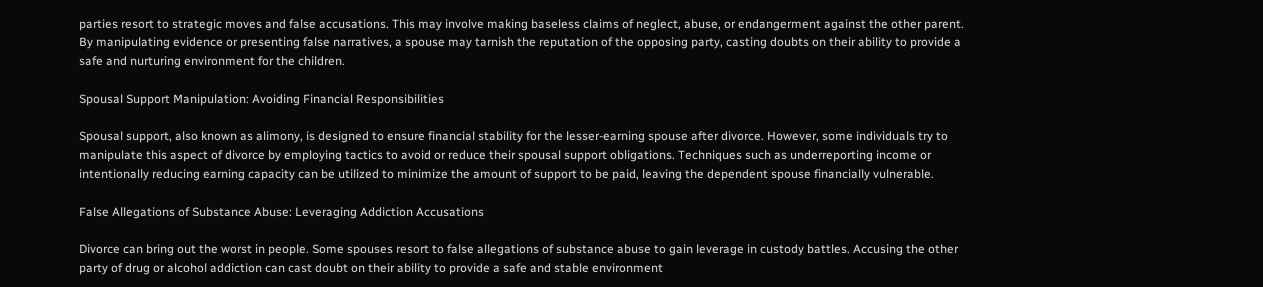parties resort to strategic moves and false accusations. This may involve making baseless claims of neglect, abuse, or endangerment against the other parent. By manipulating evidence or presenting false narratives, a spouse may tarnish the reputation of the opposing party, casting doubts on their ability to provide a safe and nurturing environment for the children.

Spousal Support Manipulation: Avoiding Financial Responsibilities

Spousal support, also known as alimony, is designed to ensure financial stability for the lesser-earning spouse after divorce. However, some individuals try to manipulate this aspect of divorce by employing tactics to avoid or reduce their spousal support obligations. Techniques such as underreporting income or intentionally reducing earning capacity can be utilized to minimize the amount of support to be paid, leaving the dependent spouse financially vulnerable.

False Allegations of Substance Abuse: Leveraging Addiction Accusations

Divorce can bring out the worst in people. Some spouses resort to false allegations of substance abuse to gain leverage in custody battles. Accusing the other party of drug or alcohol addiction can cast doubt on their ability to provide a safe and stable environment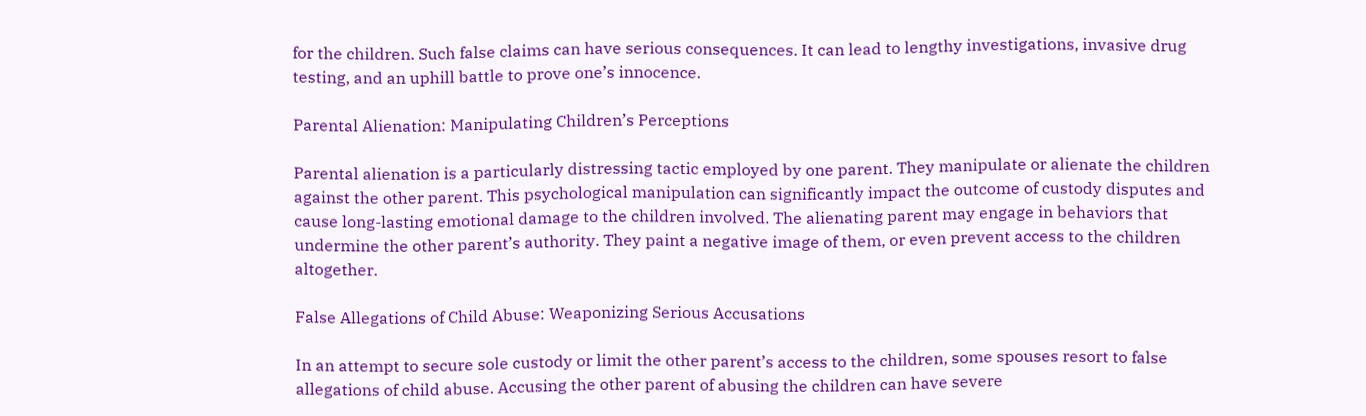for the children. Such false claims can have serious consequences. It can lead to lengthy investigations, invasive drug testing, and an uphill battle to prove one’s innocence.

Parental Alienation: Manipulating Children’s Perceptions

Parental alienation is a particularly distressing tactic employed by one parent. They manipulate or alienate the children against the other parent. This psychological manipulation can significantly impact the outcome of custody disputes and cause long-lasting emotional damage to the children involved. The alienating parent may engage in behaviors that undermine the other parent’s authority. They paint a negative image of them, or even prevent access to the children altogether.

False Allegations of Child Abuse: Weaponizing Serious Accusations

In an attempt to secure sole custody or limit the other parent’s access to the children, some spouses resort to false allegations of child abuse. Accusing the other parent of abusing the children can have severe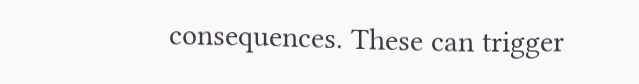consequences. These can trigger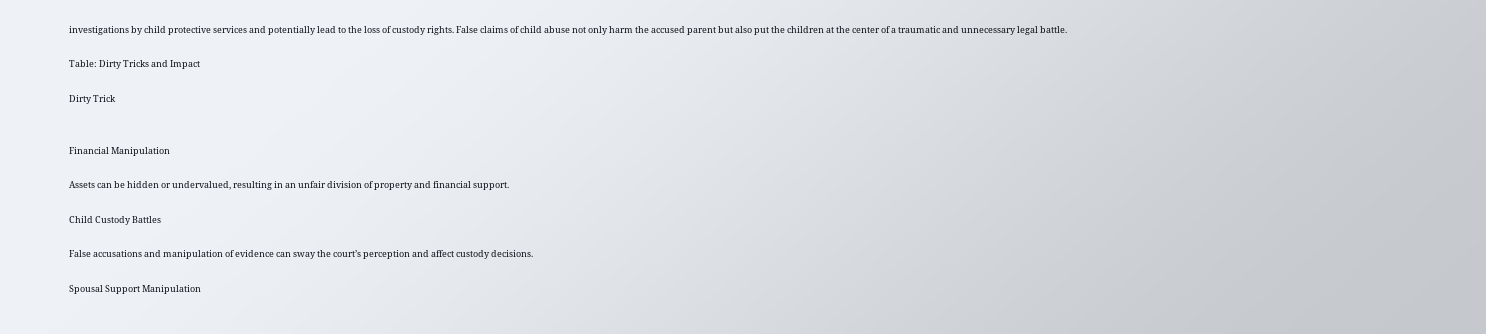investigations by child protective services and potentially lead to the loss of custody rights. False claims of child abuse not only harm the accused parent but also put the children at the center of a traumatic and unnecessary legal battle.

Table: Dirty Tricks and Impact

Dirty Trick


Financial Manipulation

Assets can be hidden or undervalued, resulting in an unfair division of property and financial support.

Child Custody Battles

False accusations and manipulation of evidence can sway the court’s perception and affect custody decisions.

Spousal Support Manipulation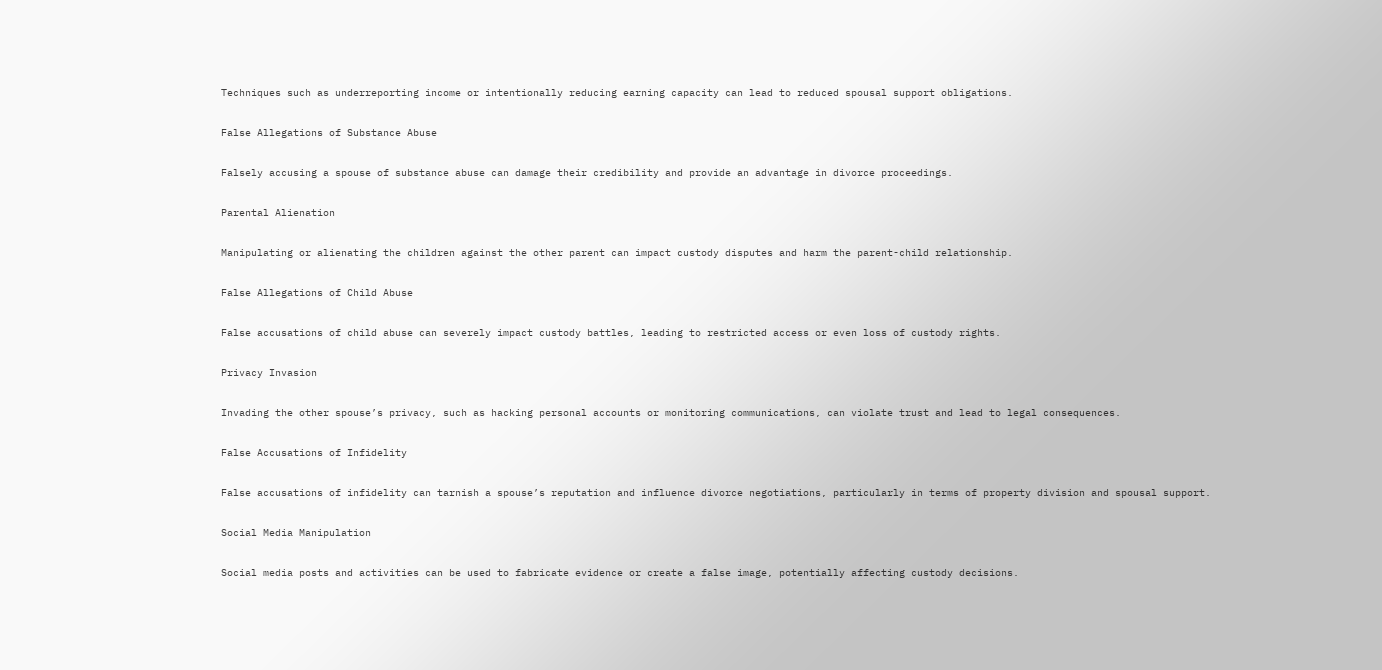Techniques such as underreporting income or intentionally reducing earning capacity can lead to reduced spousal support obligations.

False Allegations of Substance Abuse

Falsely accusing a spouse of substance abuse can damage their credibility and provide an advantage in divorce proceedings.

Parental Alienation

Manipulating or alienating the children against the other parent can impact custody disputes and harm the parent-child relationship.

False Allegations of Child Abuse

False accusations of child abuse can severely impact custody battles, leading to restricted access or even loss of custody rights.

Privacy Invasion

Invading the other spouse’s privacy, such as hacking personal accounts or monitoring communications, can violate trust and lead to legal consequences.

False Accusations of Infidelity

False accusations of infidelity can tarnish a spouse’s reputation and influence divorce negotiations, particularly in terms of property division and spousal support.

Social Media Manipulation

Social media posts and activities can be used to fabricate evidence or create a false image, potentially affecting custody decisions.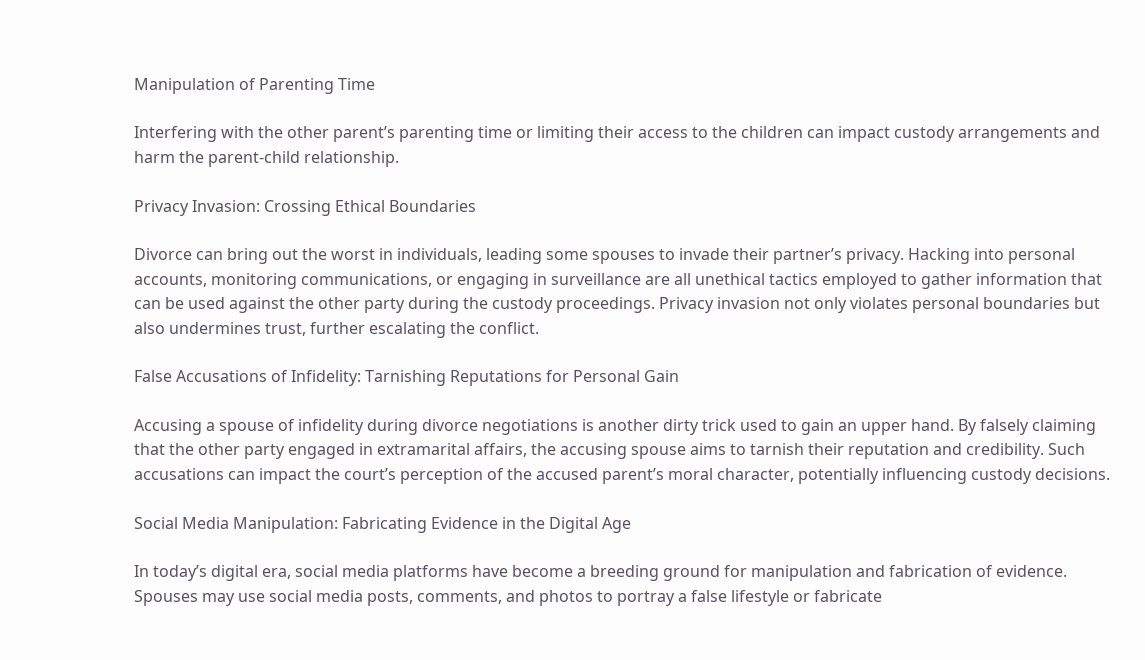Manipulation of Parenting Time

Interfering with the other parent’s parenting time or limiting their access to the children can impact custody arrangements and harm the parent-child relationship.

Privacy Invasion: Crossing Ethical Boundaries

Divorce can bring out the worst in individuals, leading some spouses to invade their partner’s privacy. Hacking into personal accounts, monitoring communications, or engaging in surveillance are all unethical tactics employed to gather information that can be used against the other party during the custody proceedings. Privacy invasion not only violates personal boundaries but also undermines trust, further escalating the conflict.

False Accusations of Infidelity: Tarnishing Reputations for Personal Gain

Accusing a spouse of infidelity during divorce negotiations is another dirty trick used to gain an upper hand. By falsely claiming that the other party engaged in extramarital affairs, the accusing spouse aims to tarnish their reputation and credibility. Such accusations can impact the court’s perception of the accused parent’s moral character, potentially influencing custody decisions.

Social Media Manipulation: Fabricating Evidence in the Digital Age

In today’s digital era, social media platforms have become a breeding ground for manipulation and fabrication of evidence. Spouses may use social media posts, comments, and photos to portray a false lifestyle or fabricate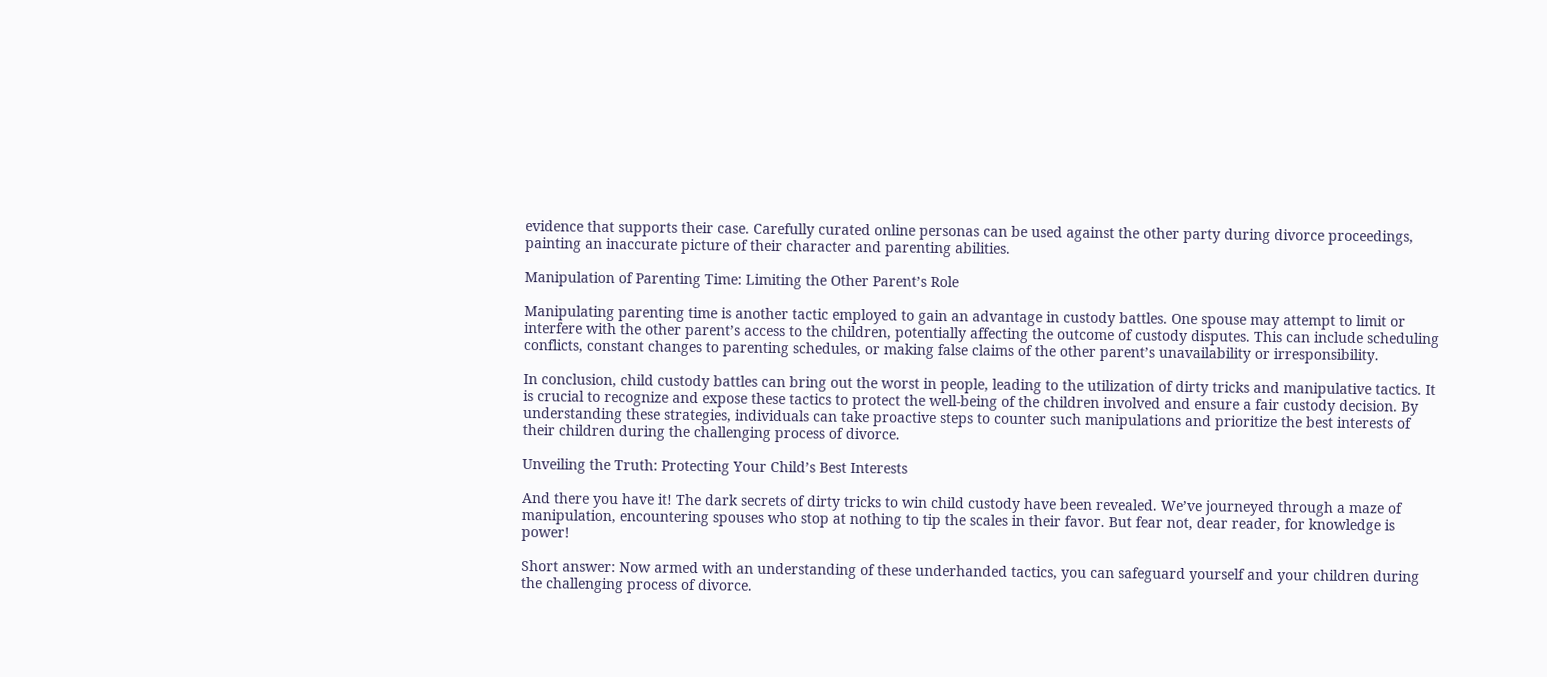evidence that supports their case. Carefully curated online personas can be used against the other party during divorce proceedings, painting an inaccurate picture of their character and parenting abilities.

Manipulation of Parenting Time: Limiting the Other Parent’s Role

Manipulating parenting time is another tactic employed to gain an advantage in custody battles. One spouse may attempt to limit or interfere with the other parent’s access to the children, potentially affecting the outcome of custody disputes. This can include scheduling conflicts, constant changes to parenting schedules, or making false claims of the other parent’s unavailability or irresponsibility.

In conclusion, child custody battles can bring out the worst in people, leading to the utilization of dirty tricks and manipulative tactics. It is crucial to recognize and expose these tactics to protect the well-being of the children involved and ensure a fair custody decision. By understanding these strategies, individuals can take proactive steps to counter such manipulations and prioritize the best interests of their children during the challenging process of divorce.

Unveiling the Truth: Protecting Your Child’s Best Interests

And there you have it! The dark secrets of dirty tricks to win child custody have been revealed. We’ve journeyed through a maze of manipulation, encountering spouses who stop at nothing to tip the scales in their favor. But fear not, dear reader, for knowledge is power!

Short answer: Now armed with an understanding of these underhanded tactics, you can safeguard yourself and your children during the challenging process of divorce.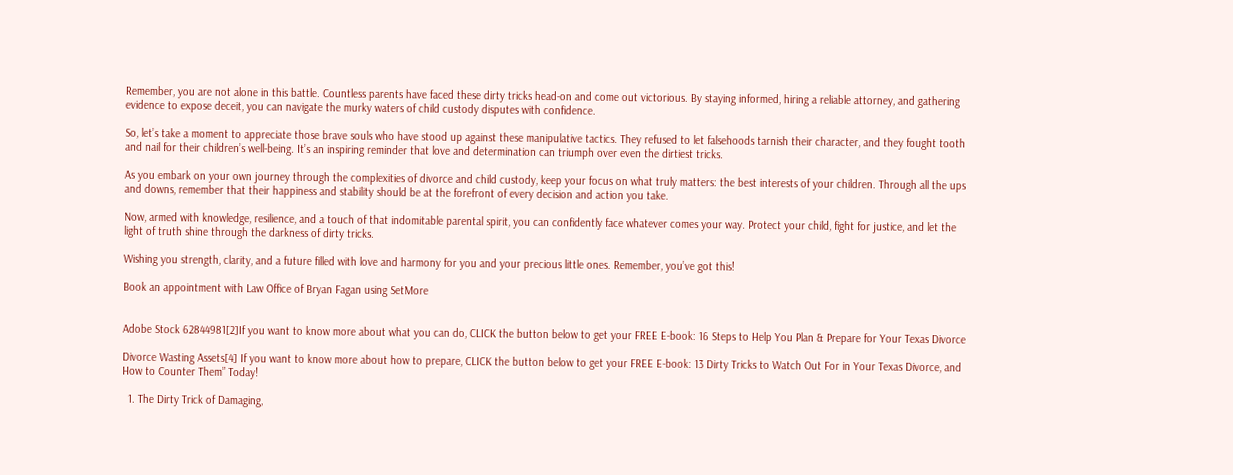Remember, you are not alone in this battle. Countless parents have faced these dirty tricks head-on and come out victorious. By staying informed, hiring a reliable attorney, and gathering evidence to expose deceit, you can navigate the murky waters of child custody disputes with confidence.

So, let’s take a moment to appreciate those brave souls who have stood up against these manipulative tactics. They refused to let falsehoods tarnish their character, and they fought tooth and nail for their children’s well-being. It’s an inspiring reminder that love and determination can triumph over even the dirtiest tricks.

As you embark on your own journey through the complexities of divorce and child custody, keep your focus on what truly matters: the best interests of your children. Through all the ups and downs, remember that their happiness and stability should be at the forefront of every decision and action you take.

Now, armed with knowledge, resilience, and a touch of that indomitable parental spirit, you can confidently face whatever comes your way. Protect your child, fight for justice, and let the light of truth shine through the darkness of dirty tricks.

Wishing you strength, clarity, and a future filled with love and harmony for you and your precious little ones. Remember, you’ve got this!

Book an appointment with Law Office of Bryan Fagan using SetMore


Adobe Stock 62844981[2]If you want to know more about what you can do, CLICK the button below to get your FREE E-book: 16 Steps to Help You Plan & Prepare for Your Texas Divorce

Divorce Wasting Assets[4] If you want to know more about how to prepare, CLICK the button below to get your FREE E-book: 13 Dirty Tricks to Watch Out For in Your Texas Divorce, and How to Counter Them” Today!

  1. The Dirty Trick of Damaging,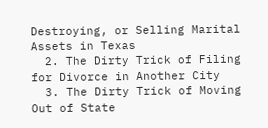Destroying, or Selling Marital Assets in Texas
  2. The Dirty Trick of Filing for Divorce in Another City
  3. The Dirty Trick of Moving Out of State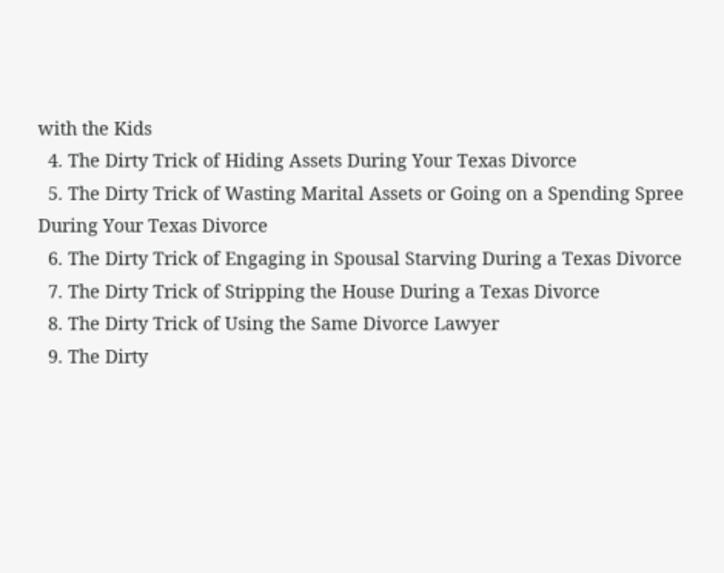with the Kids
  4. The Dirty Trick of Hiding Assets During Your Texas Divorce
  5. The Dirty Trick of Wasting Marital Assets or Going on a Spending Spree During Your Texas Divorce
  6. The Dirty Trick of Engaging in Spousal Starving During a Texas Divorce
  7. The Dirty Trick of Stripping the House During a Texas Divorce
  8. The Dirty Trick of Using the Same Divorce Lawyer
  9. The Dirty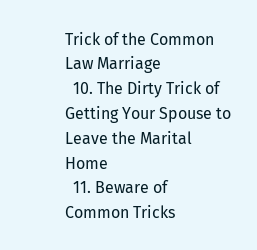Trick of the Common Law Marriage
  10. The Dirty Trick of Getting Your Spouse to Leave the Marital Home
  11. Beware of Common Tricks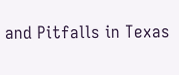and Pitfalls in Texas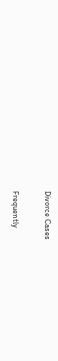Divorce Cases

Frequently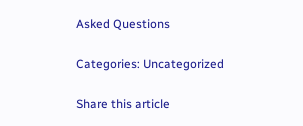Asked Questions

Categories: Uncategorized

Share this article